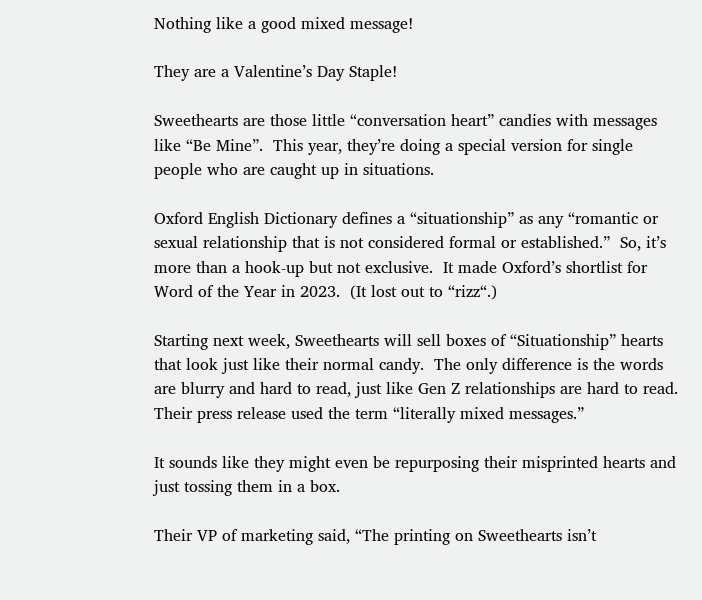Nothing like a good mixed message!

They are a Valentine’s Day Staple!

Sweethearts are those little “conversation heart” candies with messages like “Be Mine”.  This year, they’re doing a special version for single people who are caught up in situations.

Oxford English Dictionary defines a “situationship” as any “romantic or sexual relationship that is not considered formal or established.”  So, it’s more than a hook-up but not exclusive.  It made Oxford’s shortlist for Word of the Year in 2023.  (It lost out to “rizz“.)

Starting next week, Sweethearts will sell boxes of “Situationship” hearts that look just like their normal candy.  The only difference is the words are blurry and hard to read, just like Gen Z relationships are hard to read.  Their press release used the term “literally mixed messages.”

It sounds like they might even be repurposing their misprinted hearts and just tossing them in a box.

Their VP of marketing said, “The printing on Sweethearts isn’t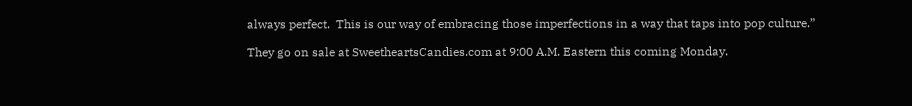always perfect.  This is our way of embracing those imperfections in a way that taps into pop culture.”

They go on sale at SweetheartsCandies.com at 9:00 A.M. Eastern this coming Monday.